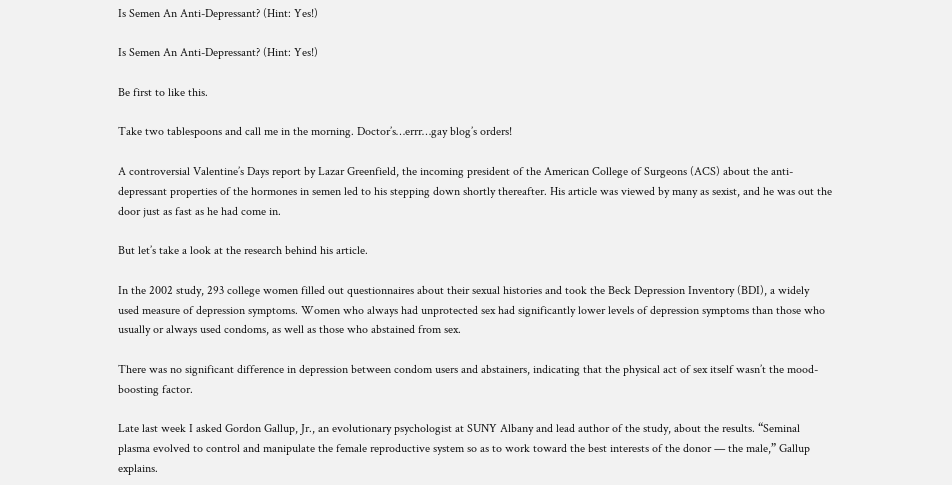Is Semen An Anti-Depressant? (Hint: Yes!)

Is Semen An Anti-Depressant? (Hint: Yes!)

Be first to like this.

Take two tablespoons and call me in the morning. Doctor’s…errr…gay blog’s orders!

A controversial Valentine’s Days report by Lazar Greenfield, the incoming president of the American College of Surgeons (ACS) about the anti-depressant properties of the hormones in semen led to his stepping down shortly thereafter. His article was viewed by many as sexist, and he was out the door just as fast as he had come in.

But let’s take a look at the research behind his article.

In the 2002 study, 293 college women filled out questionnaires about their sexual histories and took the Beck Depression Inventory (BDI), a widely used measure of depression symptoms. Women who always had unprotected sex had significantly lower levels of depression symptoms than those who usually or always used condoms, as well as those who abstained from sex.

There was no significant difference in depression between condom users and abstainers, indicating that the physical act of sex itself wasn’t the mood-boosting factor.

Late last week I asked Gordon Gallup, Jr., an evolutionary psychologist at SUNY Albany and lead author of the study, about the results. “Seminal plasma evolved to control and manipulate the female reproductive system so as to work toward the best interests of the donor — the male,” Gallup explains.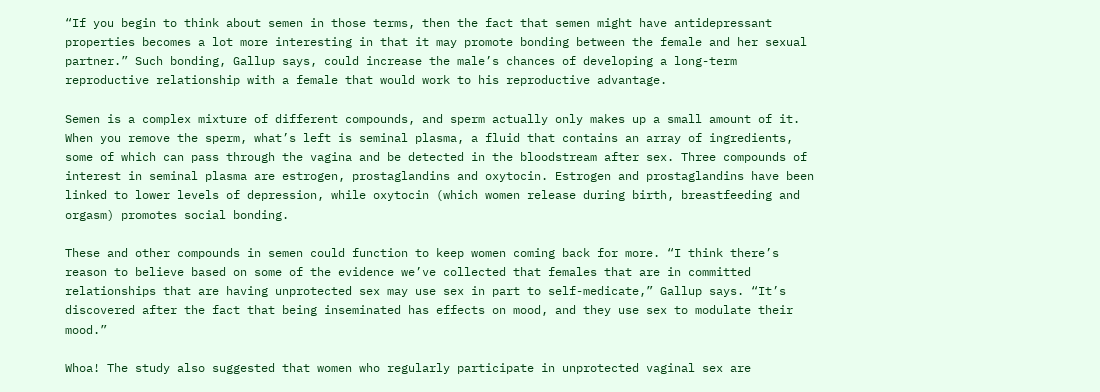“If you begin to think about semen in those terms, then the fact that semen might have antidepressant properties becomes a lot more interesting in that it may promote bonding between the female and her sexual partner.” Such bonding, Gallup says, could increase the male’s chances of developing a long-term reproductive relationship with a female that would work to his reproductive advantage.

Semen is a complex mixture of different compounds, and sperm actually only makes up a small amount of it. When you remove the sperm, what’s left is seminal plasma, a fluid that contains an array of ingredients, some of which can pass through the vagina and be detected in the bloodstream after sex. Three compounds of interest in seminal plasma are estrogen, prostaglandins and oxytocin. Estrogen and prostaglandins have been linked to lower levels of depression, while oxytocin (which women release during birth, breastfeeding and orgasm) promotes social bonding.

These and other compounds in semen could function to keep women coming back for more. “I think there’s reason to believe based on some of the evidence we’ve collected that females that are in committed relationships that are having unprotected sex may use sex in part to self-medicate,” Gallup says. “It’s discovered after the fact that being inseminated has effects on mood, and they use sex to modulate their mood.”

Whoa! The study also suggested that women who regularly participate in unprotected vaginal sex are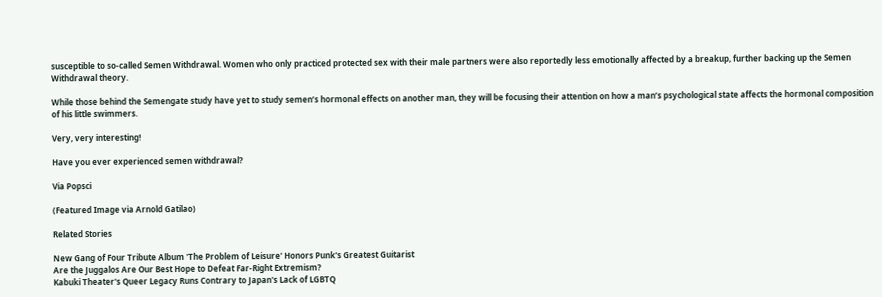susceptible to so-called Semen Withdrawal. Women who only practiced protected sex with their male partners were also reportedly less emotionally affected by a breakup, further backing up the Semen Withdrawal theory.

While those behind the Semengate study have yet to study semen’s hormonal effects on another man, they will be focusing their attention on how a man’s psychological state affects the hormonal composition of his little swimmers.

Very, very interesting!

Have you ever experienced semen withdrawal?

Via Popsci

(Featured Image via Arnold Gatilao)

Related Stories

New Gang of Four Tribute Album 'The Problem of Leisure' Honors Punk's Greatest Guitarist
Are the Juggalos Are Our Best Hope to Defeat Far-Right Extremism?
Kabuki Theater's Queer Legacy Runs Contrary to Japan's Lack of LGBTQ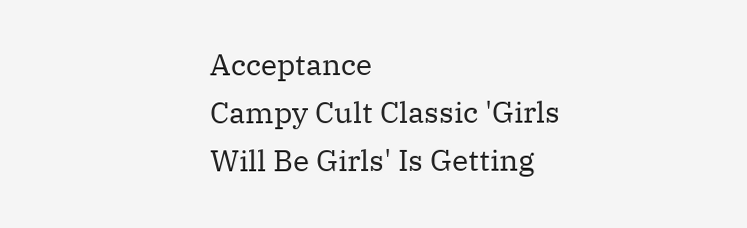Acceptance
Campy Cult Classic 'Girls Will Be Girls' Is Getting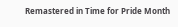Remastered in Time for Pride Month